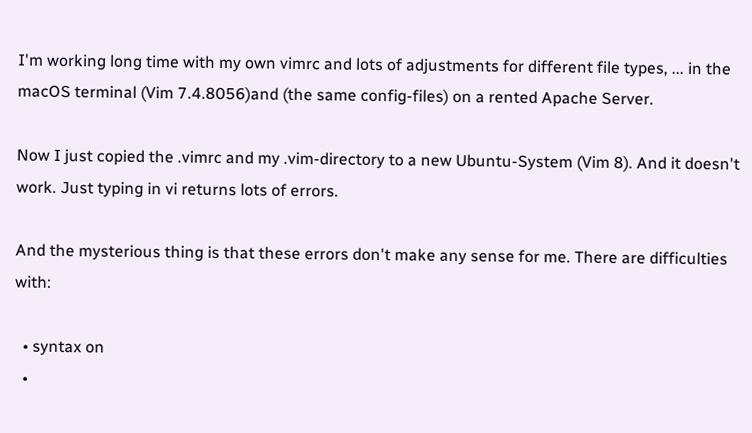I'm working long time with my own vimrc and lots of adjustments for different file types, ... in the macOS terminal (Vim 7.4.8056)and (the same config-files) on a rented Apache Server.

Now I just copied the .vimrc and my .vim-directory to a new Ubuntu-System (Vim 8). And it doesn't work. Just typing in vi returns lots of errors.

And the mysterious thing is that these errors don't make any sense for me. There are difficulties with:

  • syntax on
  •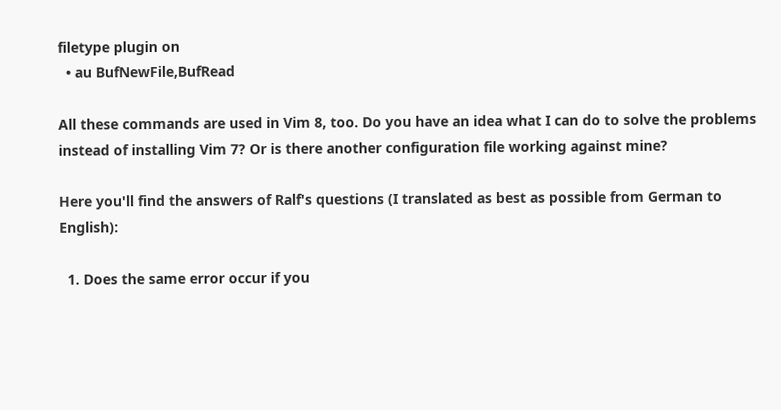filetype plugin on
  • au BufNewFile,BufRead

All these commands are used in Vim 8, too. Do you have an idea what I can do to solve the problems instead of installing Vim 7? Or is there another configuration file working against mine?

Here you'll find the answers of Ralf's questions (I translated as best as possible from German to English):

  1. Does the same error occur if you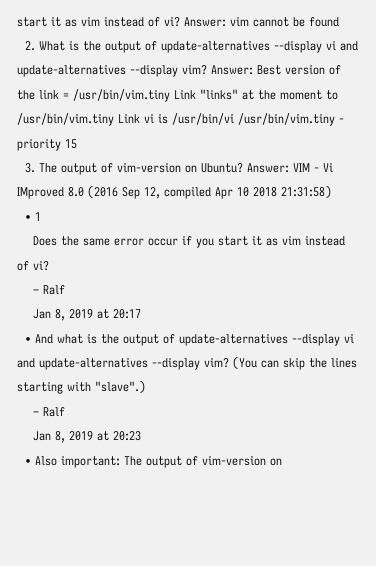start it as vim instead of vi? Answer: vim cannot be found
  2. What is the output of update-alternatives --display vi and update-alternatives --display vim? Answer: Best version of the link = /usr/bin/vim.tiny Link "links" at the moment to /usr/bin/vim.tiny Link vi is /usr/bin/vi /usr/bin/vim.tiny - priority 15
  3. The output of vim-version on Ubuntu? Answer: VIM - Vi IMproved 8.0 (2016 Sep 12, compiled Apr 10 2018 21:31:58)
  • 1
    Does the same error occur if you start it as vim instead of vi?
    – Ralf
    Jan 8, 2019 at 20:17
  • And what is the output of update-alternatives --display vi and update-alternatives --display vim? (You can skip the lines starting with "slave".)
    – Ralf
    Jan 8, 2019 at 20:23
  • Also important: The output of vim-version on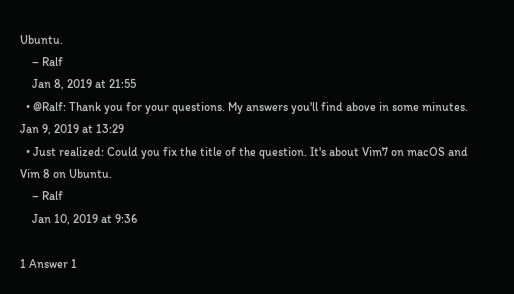Ubuntu.
    – Ralf
    Jan 8, 2019 at 21:55
  • @Ralf: Thank you for your questions. My answers you'll find above in some minutes. Jan 9, 2019 at 13:29
  • Just realized: Could you fix the title of the question. It's about Vim7 on macOS and Vim 8 on Ubuntu.
    – Ralf
    Jan 10, 2019 at 9:36

1 Answer 1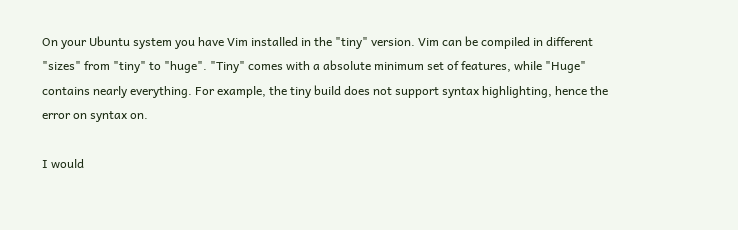On your Ubuntu system you have Vim installed in the "tiny" version. Vim can be compiled in different "sizes" from "tiny" to "huge". "Tiny" comes with a absolute minimum set of features, while "Huge" contains nearly everything. For example, the tiny build does not support syntax highlighting, hence the error on syntax on.

I would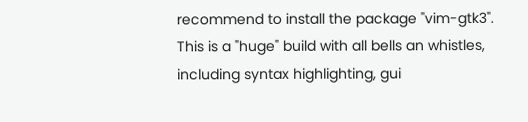recommend to install the package "vim-gtk3". This is a "huge" build with all bells an whistles, including syntax highlighting, gui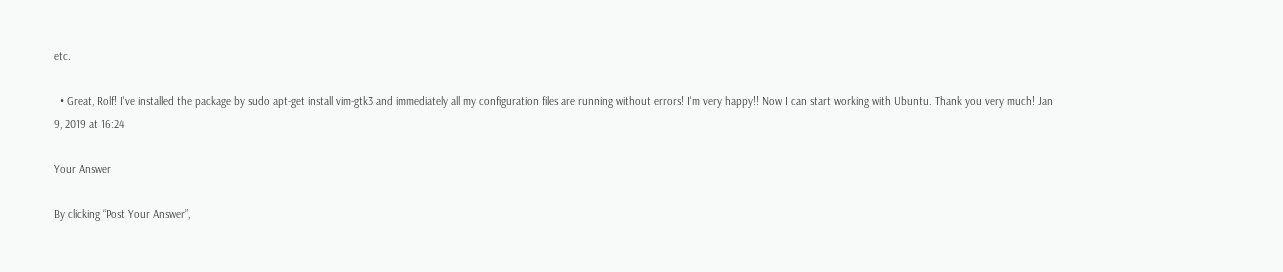etc.

  • Great, Rolf! I've installed the package by sudo apt-get install vim-gtk3 and immediately all my configuration files are running without errors! I'm very happy!! Now I can start working with Ubuntu. Thank you very much! Jan 9, 2019 at 16:24

Your Answer

By clicking “Post Your Answer”,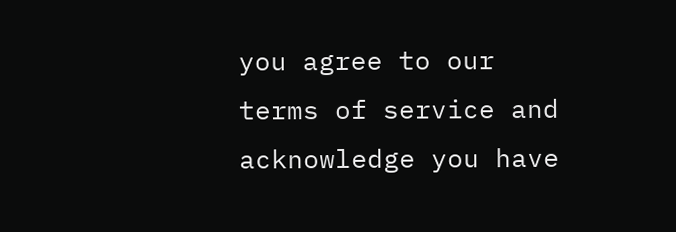you agree to our terms of service and acknowledge you have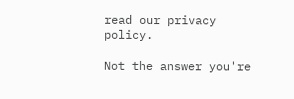read our privacy policy.

Not the answer you're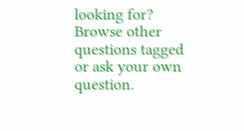looking for? Browse other questions tagged or ask your own question.